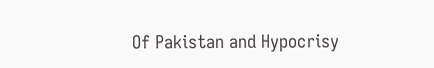Of Pakistan and Hypocrisy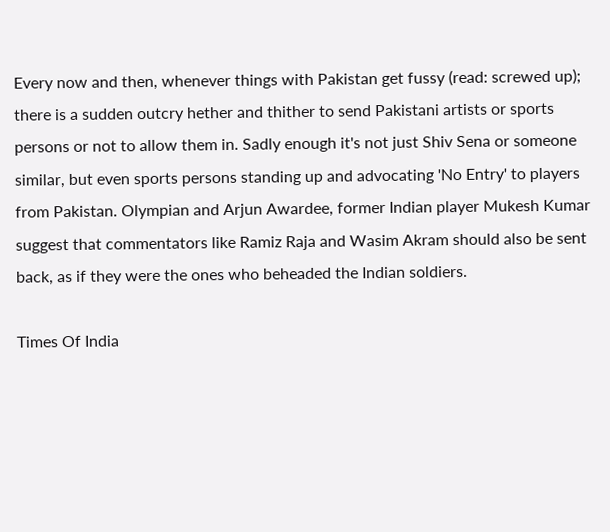Every now and then, whenever things with Pakistan get fussy (read: screwed up); there is a sudden outcry hether and thither to send Pakistani artists or sports persons or not to allow them in. Sadly enough it's not just Shiv Sena or someone similar, but even sports persons standing up and advocating 'No Entry' to players from Pakistan. Olympian and Arjun Awardee, former Indian player Mukesh Kumar suggest that commentators like Ramiz Raja and Wasim Akram should also be sent back, as if they were the ones who beheaded the Indian soldiers.

Times Of India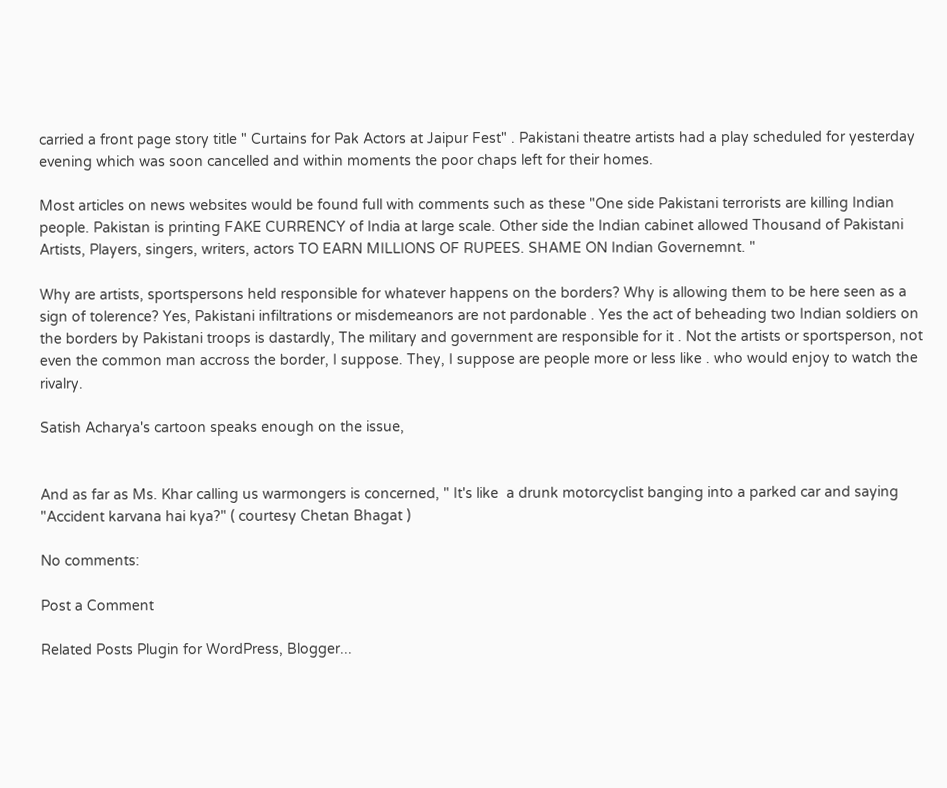carried a front page story title " Curtains for Pak Actors at Jaipur Fest" . Pakistani theatre artists had a play scheduled for yesterday evening which was soon cancelled and within moments the poor chaps left for their homes.

Most articles on news websites would be found full with comments such as these "One side Pakistani terrorists are killing Indian people. Pakistan is printing FAKE CURRENCY of India at large scale. Other side the Indian cabinet allowed Thousand of Pakistani Artists, Players, singers, writers, actors TO EARN MILLIONS OF RUPEES. SHAME ON Indian Governemnt. "

Why are artists, sportspersons held responsible for whatever happens on the borders? Why is allowing them to be here seen as a sign of tolerence? Yes, Pakistani infiltrations or misdemeanors are not pardonable . Yes the act of beheading two Indian soldiers on the borders by Pakistani troops is dastardly, The military and government are responsible for it . Not the artists or sportsperson, not even the common man accross the border, I suppose. They, I suppose are people more or less like . who would enjoy to watch the rivalry.

Satish Acharya's cartoon speaks enough on the issue,


And as far as Ms. Khar calling us warmongers is concerned, " It's like  a drunk motorcyclist banging into a parked car and saying "Accident karvana hai kya?" ( courtesy Chetan Bhagat )

No comments:

Post a Comment

Related Posts Plugin for WordPress, Blogger...